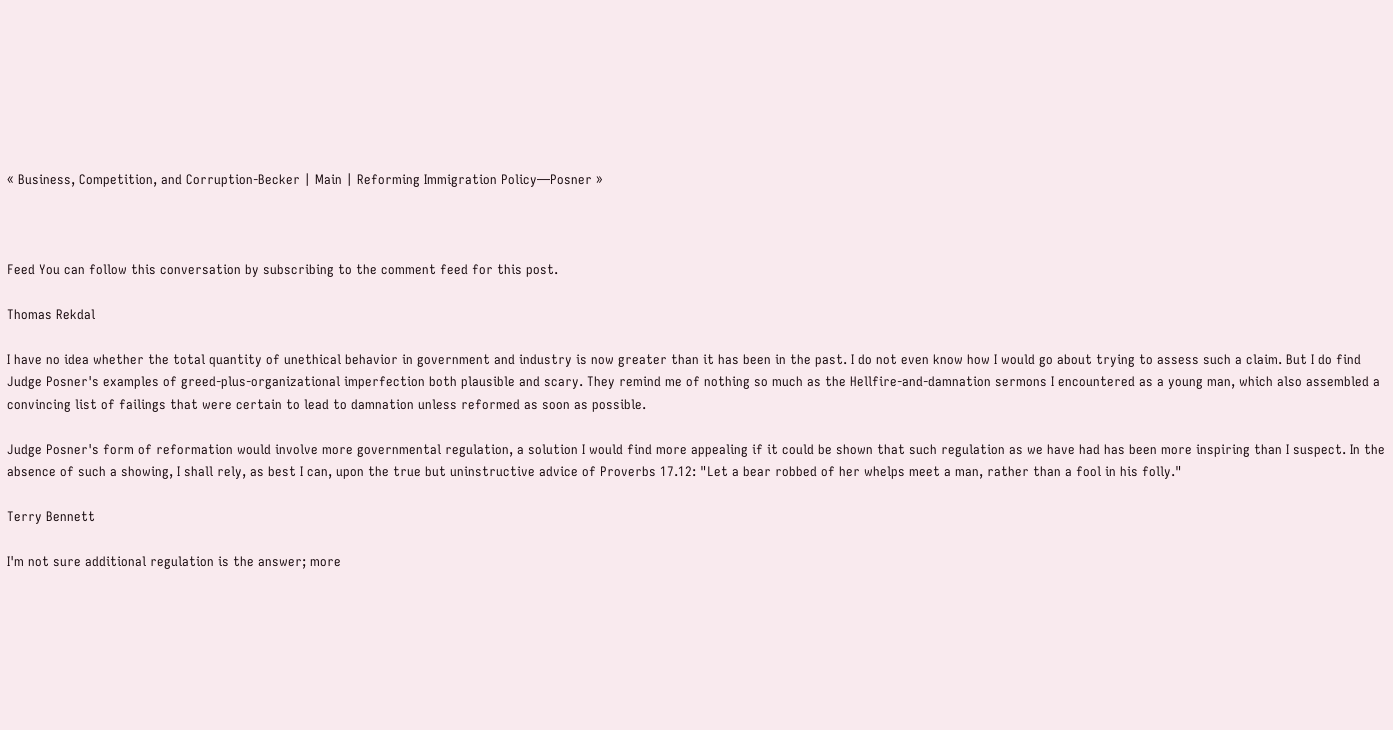« Business, Competition, and Corruption-Becker | Main | Reforming Immigration Policy—Posner »



Feed You can follow this conversation by subscribing to the comment feed for this post.

Thomas Rekdal

I have no idea whether the total quantity of unethical behavior in government and industry is now greater than it has been in the past. I do not even know how I would go about trying to assess such a claim. But I do find Judge Posner's examples of greed-plus-organizational imperfection both plausible and scary. They remind me of nothing so much as the Hellfire-and-damnation sermons I encountered as a young man, which also assembled a convincing list of failings that were certain to lead to damnation unless reformed as soon as possible.

Judge Posner's form of reformation would involve more governmental regulation, a solution I would find more appealing if it could be shown that such regulation as we have had has been more inspiring than I suspect. In the absence of such a showing, I shall rely, as best I can, upon the true but uninstructive advice of Proverbs 17.12: "Let a bear robbed of her whelps meet a man, rather than a fool in his folly."

Terry Bennett

I'm not sure additional regulation is the answer; more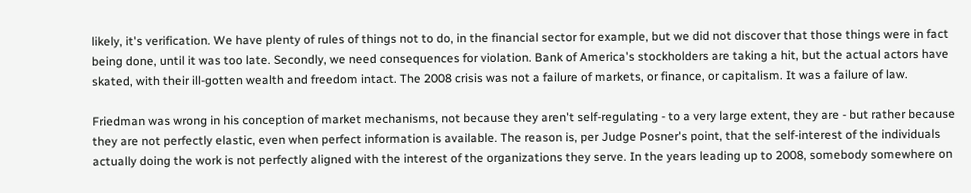likely, it's verification. We have plenty of rules of things not to do, in the financial sector for example, but we did not discover that those things were in fact being done, until it was too late. Secondly, we need consequences for violation. Bank of America's stockholders are taking a hit, but the actual actors have skated, with their ill-gotten wealth and freedom intact. The 2008 crisis was not a failure of markets, or finance, or capitalism. It was a failure of law.

Friedman was wrong in his conception of market mechanisms, not because they aren't self-regulating - to a very large extent, they are - but rather because they are not perfectly elastic, even when perfect information is available. The reason is, per Judge Posner's point, that the self-interest of the individuals actually doing the work is not perfectly aligned with the interest of the organizations they serve. In the years leading up to 2008, somebody somewhere on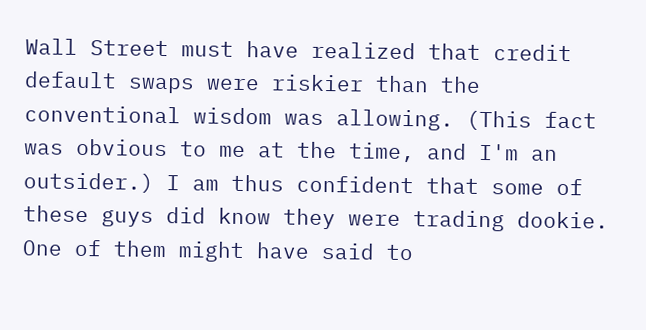Wall Street must have realized that credit default swaps were riskier than the conventional wisdom was allowing. (This fact was obvious to me at the time, and I'm an outsider.) I am thus confident that some of these guys did know they were trading dookie. One of them might have said to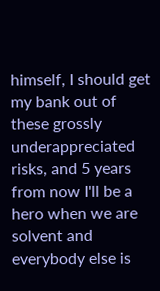himself, I should get my bank out of these grossly underappreciated risks, and 5 years from now I'll be a hero when we are solvent and everybody else is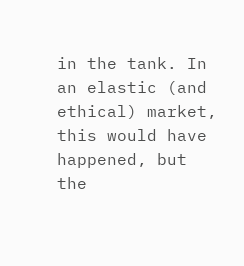in the tank. In an elastic (and ethical) market, this would have happened, but the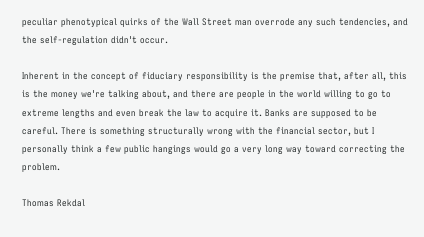peculiar phenotypical quirks of the Wall Street man overrode any such tendencies, and the self-regulation didn't occur.

Inherent in the concept of fiduciary responsibility is the premise that, after all, this is the money we're talking about, and there are people in the world willing to go to extreme lengths and even break the law to acquire it. Banks are supposed to be careful. There is something structurally wrong with the financial sector, but I personally think a few public hangings would go a very long way toward correcting the problem.

Thomas Rekdal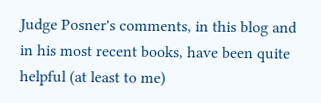Judge Posner's comments, in this blog and in his most recent books, have been quite helpful (at least to me)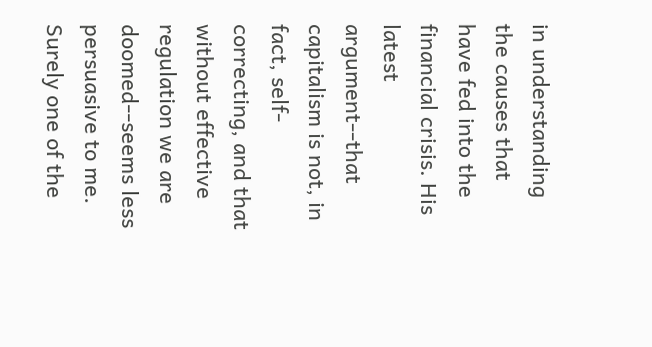in understanding the causes that have fed into the financial crisis. His latest argument--that capitalism is not, in fact, self-correcting, and that without effective regulation we are doomed--seems less persuasive to me. Surely one of the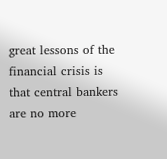great lessons of the financial crisis is that central bankers are no more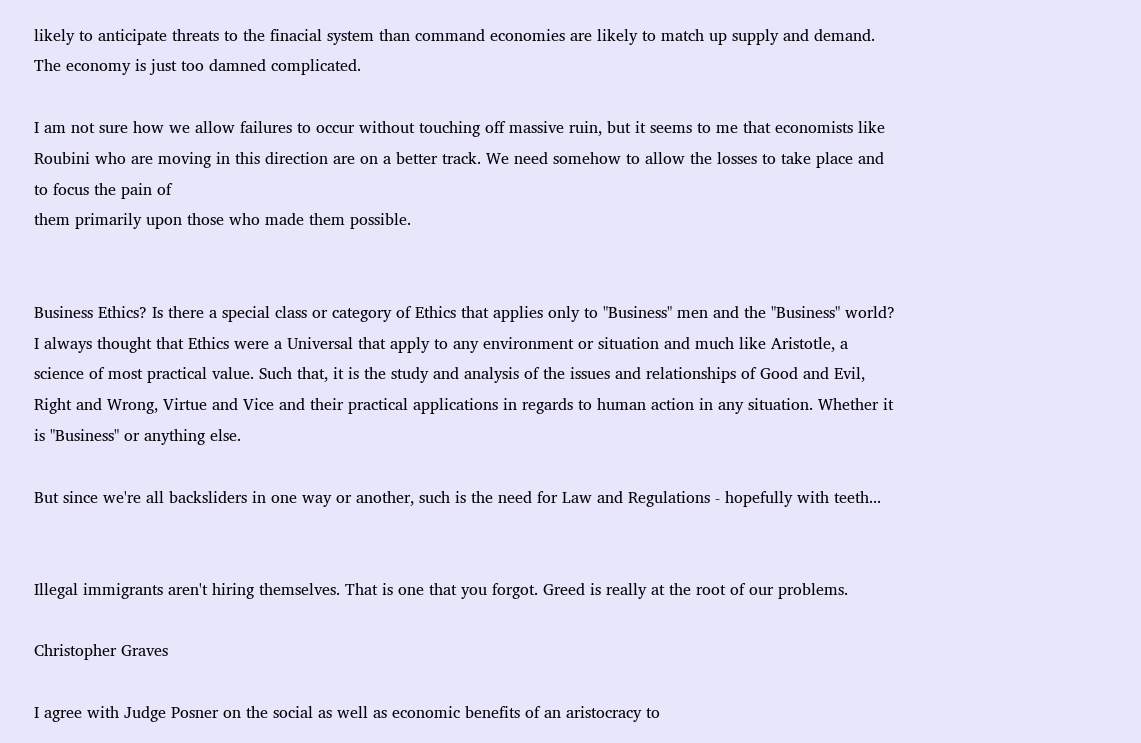likely to anticipate threats to the finacial system than command economies are likely to match up supply and demand. The economy is just too damned complicated.

I am not sure how we allow failures to occur without touching off massive ruin, but it seems to me that economists like Roubini who are moving in this direction are on a better track. We need somehow to allow the losses to take place and to focus the pain of
them primarily upon those who made them possible.


Business Ethics? Is there a special class or category of Ethics that applies only to "Business" men and the "Business" world? I always thought that Ethics were a Universal that apply to any environment or situation and much like Aristotle, a science of most practical value. Such that, it is the study and analysis of the issues and relationships of Good and Evil, Right and Wrong, Virtue and Vice and their practical applications in regards to human action in any situation. Whether it is "Business" or anything else.

But since we're all backsliders in one way or another, such is the need for Law and Regulations - hopefully with teeth...


Illegal immigrants aren't hiring themselves. That is one that you forgot. Greed is really at the root of our problems.

Christopher Graves

I agree with Judge Posner on the social as well as economic benefits of an aristocracy to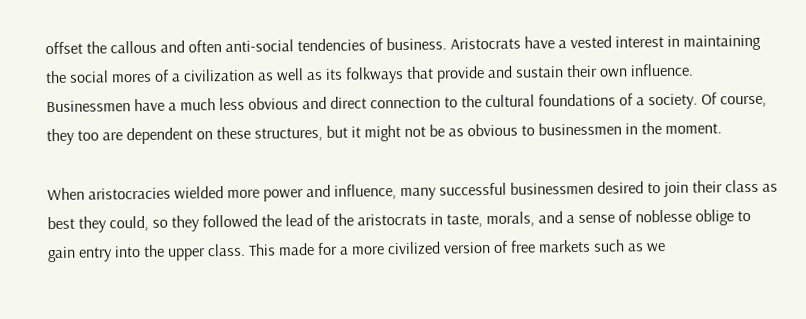offset the callous and often anti-social tendencies of business. Aristocrats have a vested interest in maintaining the social mores of a civilization as well as its folkways that provide and sustain their own influence. Businessmen have a much less obvious and direct connection to the cultural foundations of a society. Of course, they too are dependent on these structures, but it might not be as obvious to businessmen in the moment.

When aristocracies wielded more power and influence, many successful businessmen desired to join their class as best they could, so they followed the lead of the aristocrats in taste, morals, and a sense of noblesse oblige to gain entry into the upper class. This made for a more civilized version of free markets such as we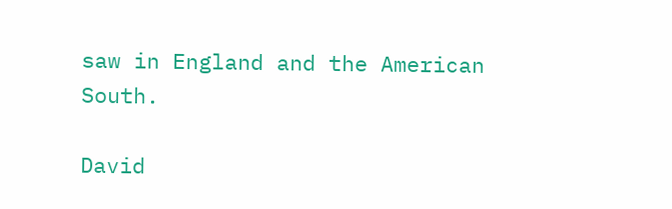saw in England and the American South.

David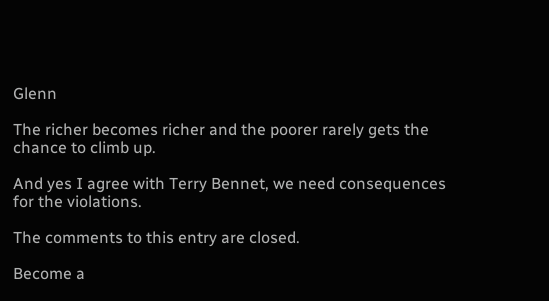Glenn

The richer becomes richer and the poorer rarely gets the chance to climb up.

And yes I agree with Terry Bennet, we need consequences for the violations.

The comments to this entry are closed.

Become a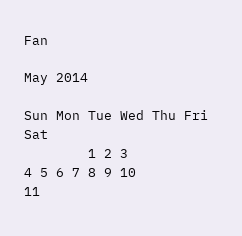Fan

May 2014

Sun Mon Tue Wed Thu Fri Sat
        1 2 3
4 5 6 7 8 9 10
11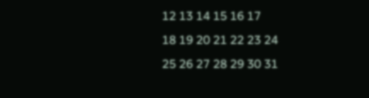12 13 14 15 16 17
18 19 20 21 22 23 24
25 26 27 28 29 30 31